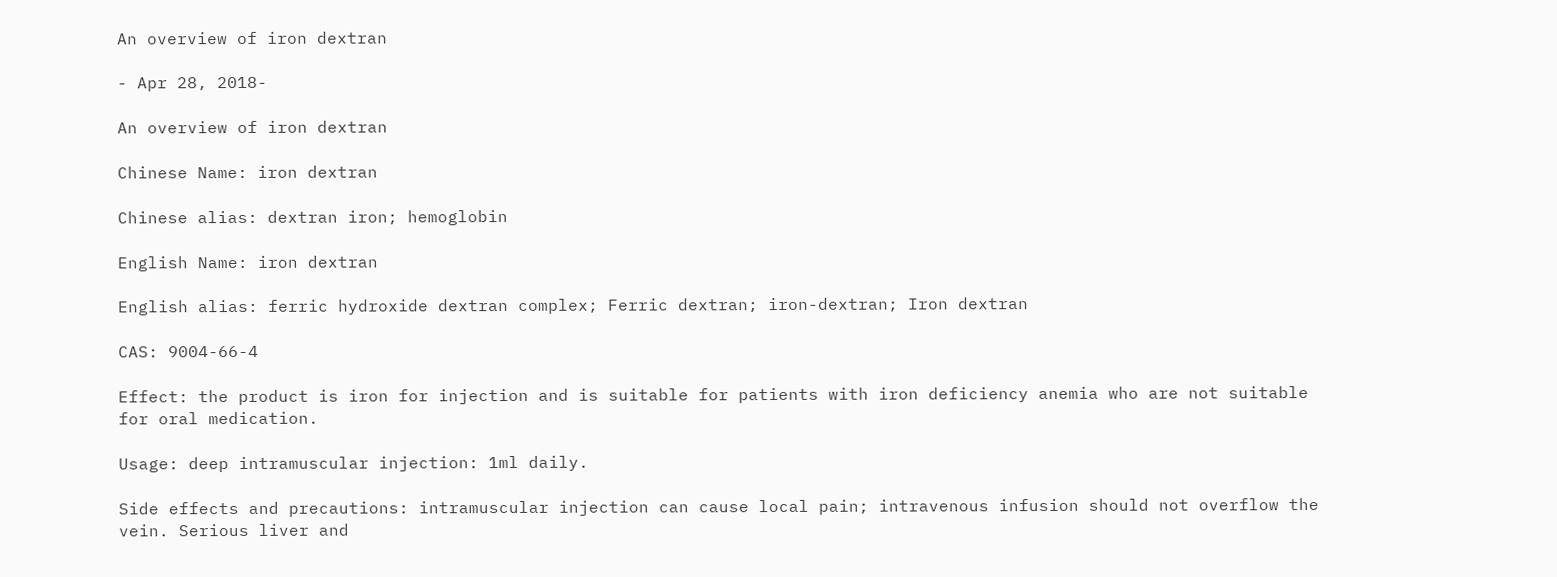An overview of iron dextran

- Apr 28, 2018-

An overview of iron dextran

Chinese Name: iron dextran

Chinese alias: dextran iron; hemoglobin

English Name: iron dextran

English alias: ferric hydroxide dextran complex; Ferric dextran; iron-dextran; Iron dextran

CAS: 9004-66-4

Effect: the product is iron for injection and is suitable for patients with iron deficiency anemia who are not suitable for oral medication.

Usage: deep intramuscular injection: 1ml daily.

Side effects and precautions: intramuscular injection can cause local pain; intravenous infusion should not overflow the vein. Serious liver and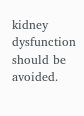kidney dysfunction should be avoided.